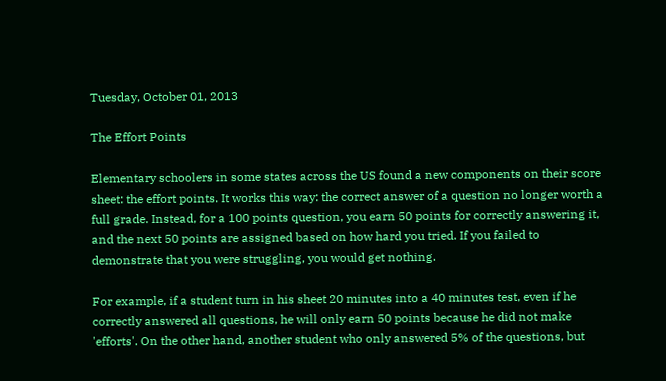Tuesday, October 01, 2013

The Effort Points

Elementary schoolers in some states across the US found a new components on their score sheet: the effort points. It works this way: the correct answer of a question no longer worth a full grade. Instead, for a 100 points question, you earn 50 points for correctly answering it, and the next 50 points are assigned based on how hard you tried. If you failed to demonstrate that you were struggling, you would get nothing.

For example, if a student turn in his sheet 20 minutes into a 40 minutes test, even if he correctly answered all questions, he will only earn 50 points because he did not make 'efforts'. On the other hand, another student who only answered 5% of the questions, but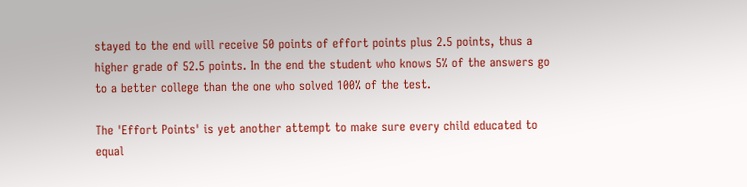stayed to the end will receive 50 points of effort points plus 2.5 points, thus a higher grade of 52.5 points. In the end the student who knows 5% of the answers go to a better college than the one who solved 100% of the test.

The 'Effort Points' is yet another attempt to make sure every child educated to equal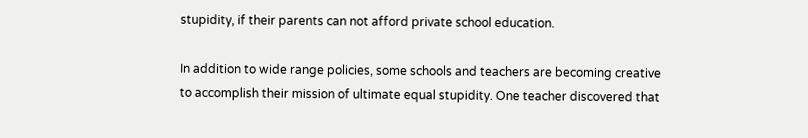stupidity, if their parents can not afford private school education.

In addition to wide range policies, some schools and teachers are becoming creative to accomplish their mission of ultimate equal stupidity. One teacher discovered that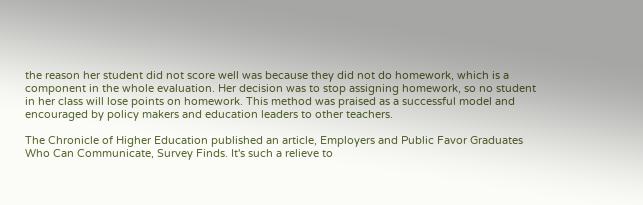the reason her student did not score well was because they did not do homework, which is a component in the whole evaluation. Her decision was to stop assigning homework, so no student in her class will lose points on homework. This method was praised as a successful model and encouraged by policy makers and education leaders to other teachers.

The Chronicle of Higher Education published an article, Employers and Public Favor Graduates Who Can Communicate, Survey Finds. It's such a relieve to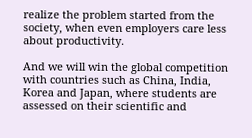realize the problem started from the society, when even employers care less about productivity.

And we will win the global competition with countries such as China, India, Korea and Japan, where students are assessed on their scientific and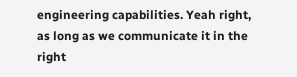engineering capabilities. Yeah right, as long as we communicate it in the right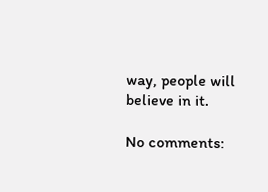way, people will believe in it.

No comments: